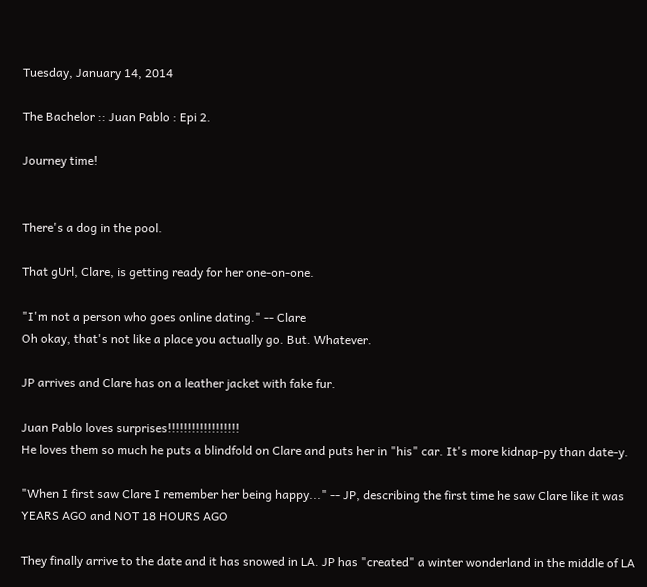Tuesday, January 14, 2014

The Bachelor :: Juan Pablo : Epi 2.

Journey time!


There's a dog in the pool.

That gUrl, Clare, is getting ready for her one-on-one.

"I'm not a person who goes online dating." -- Clare
Oh okay, that's not like a place you actually go. But. Whatever.

JP arrives and Clare has on a leather jacket with fake fur.

Juan Pablo loves surprises!!!!!!!!!!!!!!!!!!
He loves them so much he puts a blindfold on Clare and puts her in "his" car. It's more kidnap-py than date-y.

"When I first saw Clare I remember her being happy..." -- JP, describing the first time he saw Clare like it was YEARS AGO and NOT 18 HOURS AGO

They finally arrive to the date and it has snowed in LA. JP has "created" a winter wonderland in the middle of LA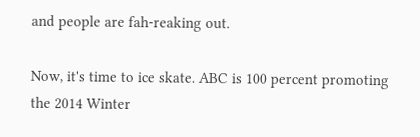and people are fah-reaking out.

Now, it's time to ice skate. ABC is 100 percent promoting the 2014 Winter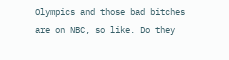Olympics and those bad bitches are on NBC, so like. Do they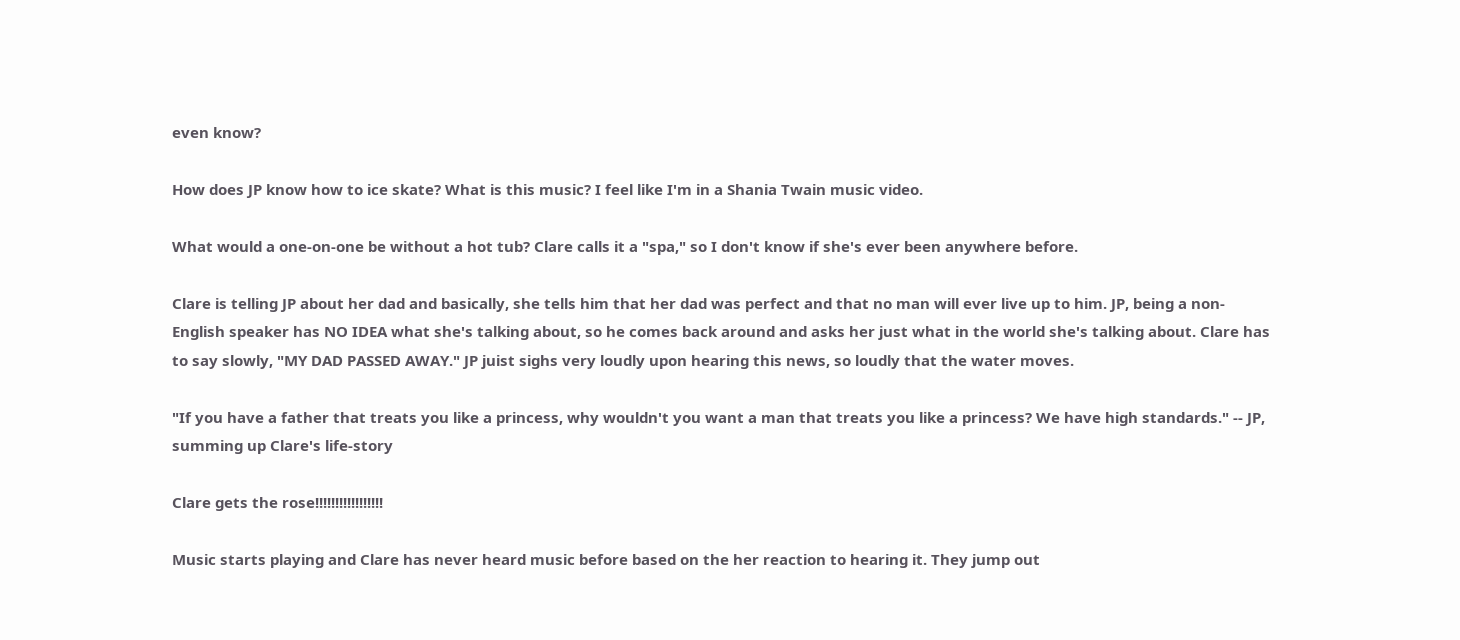even know?

How does JP know how to ice skate? What is this music? I feel like I'm in a Shania Twain music video.

What would a one-on-one be without a hot tub? Clare calls it a "spa," so I don't know if she's ever been anywhere before.

Clare is telling JP about her dad and basically, she tells him that her dad was perfect and that no man will ever live up to him. JP, being a non-English speaker has NO IDEA what she's talking about, so he comes back around and asks her just what in the world she's talking about. Clare has to say slowly, "MY DAD PASSED AWAY." JP juist sighs very loudly upon hearing this news, so loudly that the water moves.

"If you have a father that treats you like a princess, why wouldn't you want a man that treats you like a princess? We have high standards." -- JP, summing up Clare's life-story

Clare gets the rose!!!!!!!!!!!!!!!!!

Music starts playing and Clare has never heard music before based on the her reaction to hearing it. They jump out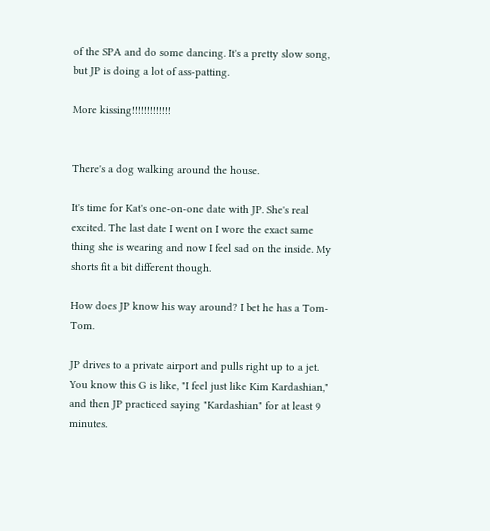of the SPA and do some dancing. It's a pretty slow song, but JP is doing a lot of ass-patting.

More kissing!!!!!!!!!!!!!


There's a dog walking around the house.

It's time for Kat's one-on-one date with JP. She's real excited. The last date I went on I wore the exact same thing she is wearing and now I feel sad on the inside. My shorts fit a bit different though.

How does JP know his way around? I bet he has a Tom-Tom.

JP drives to a private airport and pulls right up to a jet. You know this G is like, "I feel just like Kim Kardashian," and then JP practiced saying "Kardashian" for at least 9 minutes.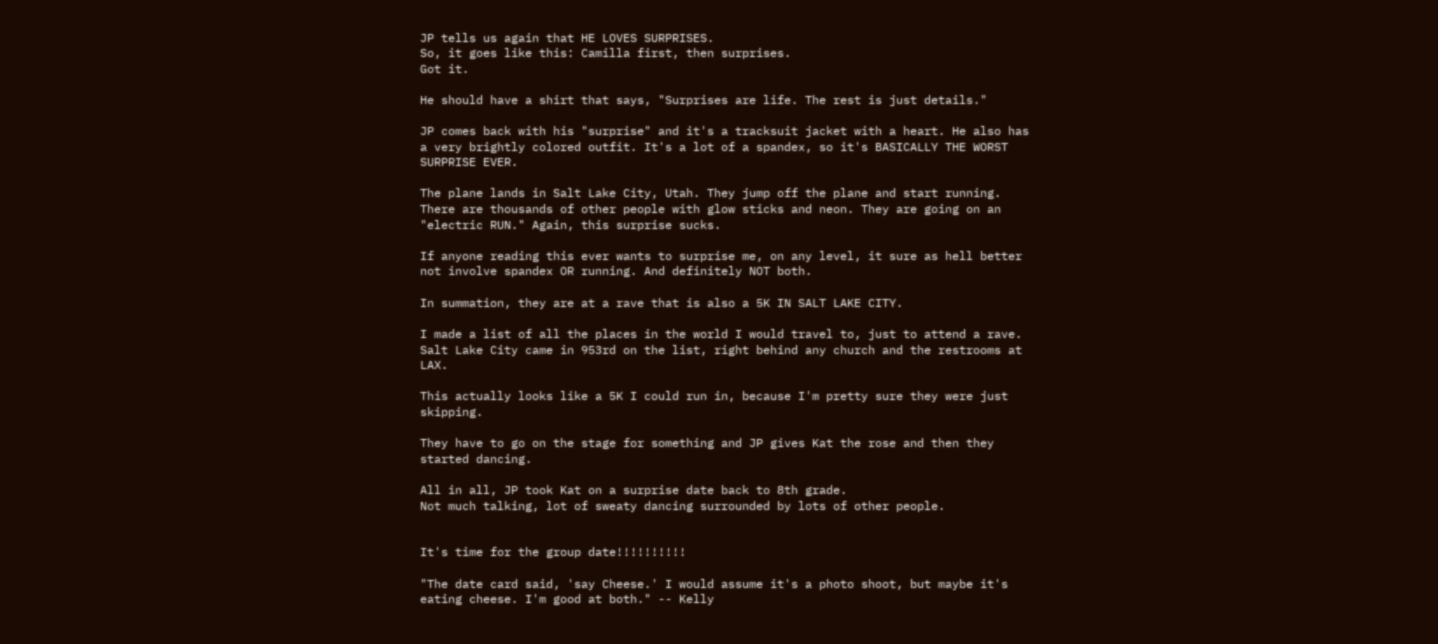JP tells us again that HE LOVES SURPRISES.
So, it goes like this: Camilla first, then surprises.
Got it.

He should have a shirt that says, "Surprises are life. The rest is just details."

JP comes back with his "surprise" and it's a tracksuit jacket with a heart. He also has a very brightly colored outfit. It's a lot of a spandex, so it's BASICALLY THE WORST SURPRISE EVER.

The plane lands in Salt Lake City, Utah. They jump off the plane and start running. There are thousands of other people with glow sticks and neon. They are going on an "electric RUN." Again, this surprise sucks.

If anyone reading this ever wants to surprise me, on any level, it sure as hell better not involve spandex OR running. And definitely NOT both.

In summation, they are at a rave that is also a 5K IN SALT LAKE CITY.

I made a list of all the places in the world I would travel to, just to attend a rave. Salt Lake City came in 953rd on the list, right behind any church and the restrooms at LAX.

This actually looks like a 5K I could run in, because I'm pretty sure they were just skipping.

They have to go on the stage for something and JP gives Kat the rose and then they started dancing.

All in all, JP took Kat on a surprise date back to 8th grade.
Not much talking, lot of sweaty dancing surrounded by lots of other people.


It's time for the group date!!!!!!!!!!

"The date card said, 'say Cheese.' I would assume it's a photo shoot, but maybe it's eating cheese. I'm good at both." -- Kelly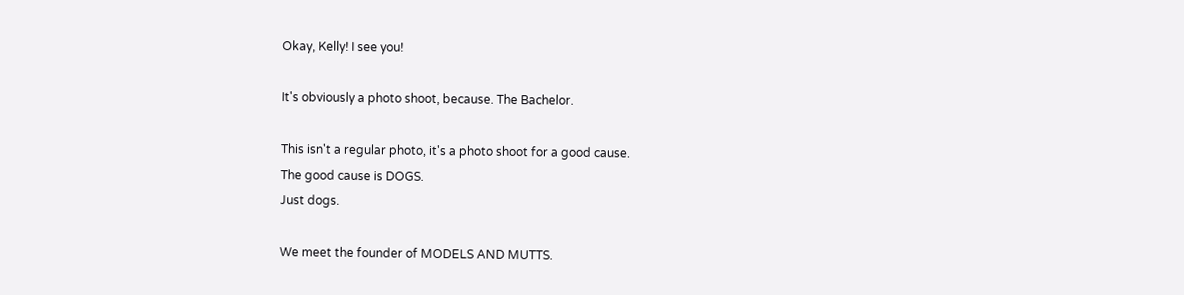Okay, Kelly! I see you!

It's obviously a photo shoot, because. The Bachelor.

This isn't a regular photo, it's a photo shoot for a good cause.
The good cause is DOGS.
Just dogs.

We meet the founder of MODELS AND MUTTS.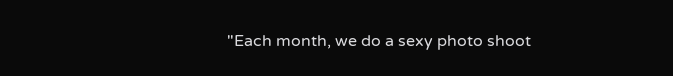"Each month, we do a sexy photo shoot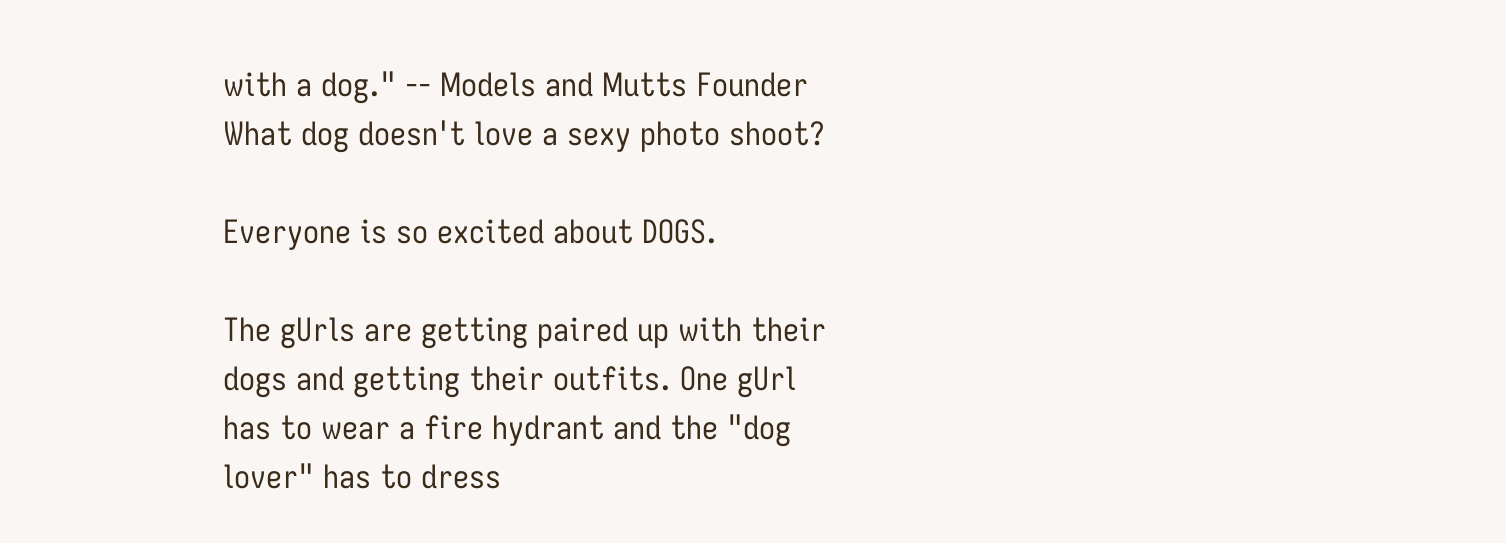with a dog." -- Models and Mutts Founder
What dog doesn't love a sexy photo shoot?

Everyone is so excited about DOGS.

The gUrls are getting paired up with their dogs and getting their outfits. One gUrl has to wear a fire hydrant and the "dog lover" has to dress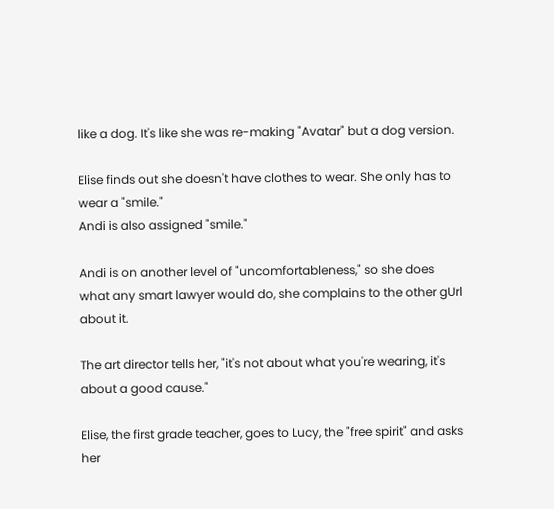like a dog. It's like she was re-making "Avatar" but a dog version.

Elise finds out she doesn't have clothes to wear. She only has to wear a "smile."
Andi is also assigned "smile."

Andi is on another level of "uncomfortableness," so she does what any smart lawyer would do, she complains to the other gUrl about it.

The art director tells her, "it's not about what you're wearing, it's about a good cause."

Elise, the first grade teacher, goes to Lucy, the "free spirit" and asks her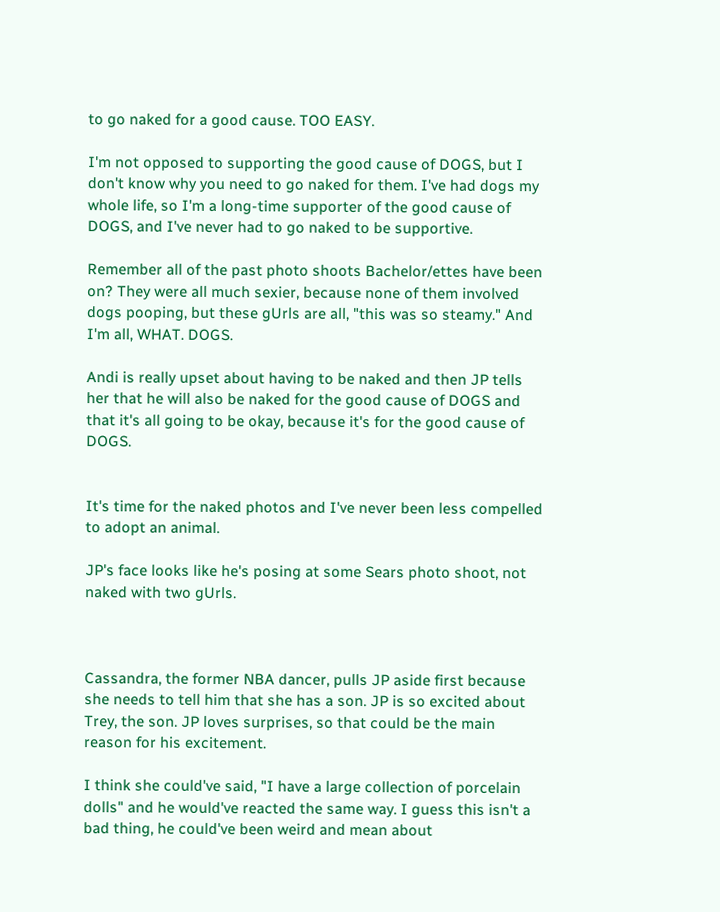to go naked for a good cause. TOO EASY.

I'm not opposed to supporting the good cause of DOGS, but I don't know why you need to go naked for them. I've had dogs my whole life, so I'm a long-time supporter of the good cause of DOGS, and I've never had to go naked to be supportive.

Remember all of the past photo shoots Bachelor/ettes have been on? They were all much sexier, because none of them involved dogs pooping, but these gUrls are all, "this was so steamy." And I'm all, WHAT. DOGS.

Andi is really upset about having to be naked and then JP tells her that he will also be naked for the good cause of DOGS and that it's all going to be okay, because it's for the good cause of DOGS.


It's time for the naked photos and I've never been less compelled to adopt an animal.

JP's face looks like he's posing at some Sears photo shoot, not naked with two gUrls.



Cassandra, the former NBA dancer, pulls JP aside first because she needs to tell him that she has a son. JP is so excited about Trey, the son. JP loves surprises, so that could be the main reason for his excitement.

I think she could've said, "I have a large collection of porcelain dolls" and he would've reacted the same way. I guess this isn't a bad thing, he could've been weird and mean about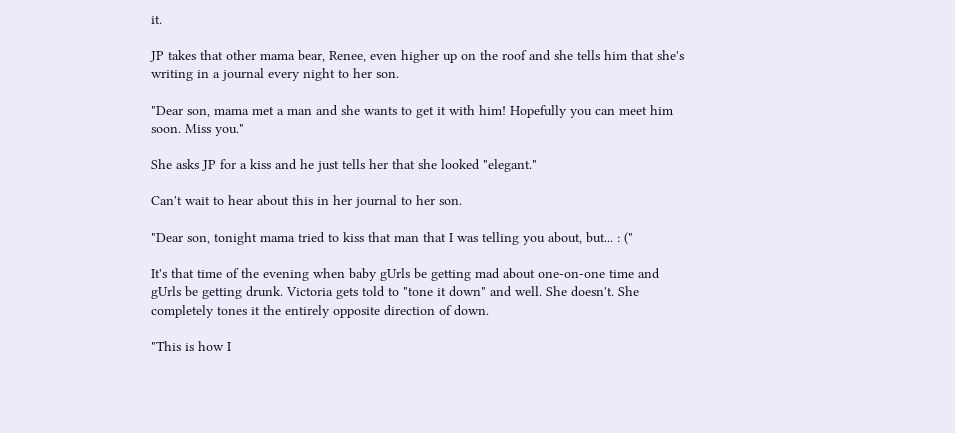it.

JP takes that other mama bear, Renee, even higher up on the roof and she tells him that she's writing in a journal every night to her son.

"Dear son, mama met a man and she wants to get it with him! Hopefully you can meet him soon. Miss you."

She asks JP for a kiss and he just tells her that she looked "elegant."

Can't wait to hear about this in her journal to her son.

"Dear son, tonight mama tried to kiss that man that I was telling you about, but... : ("

It's that time of the evening when baby gUrls be getting mad about one-on-one time and gUrls be getting drunk. Victoria gets told to "tone it down" and well. She doesn't. She completely tones it the entirely opposite direction of down.

"This is how I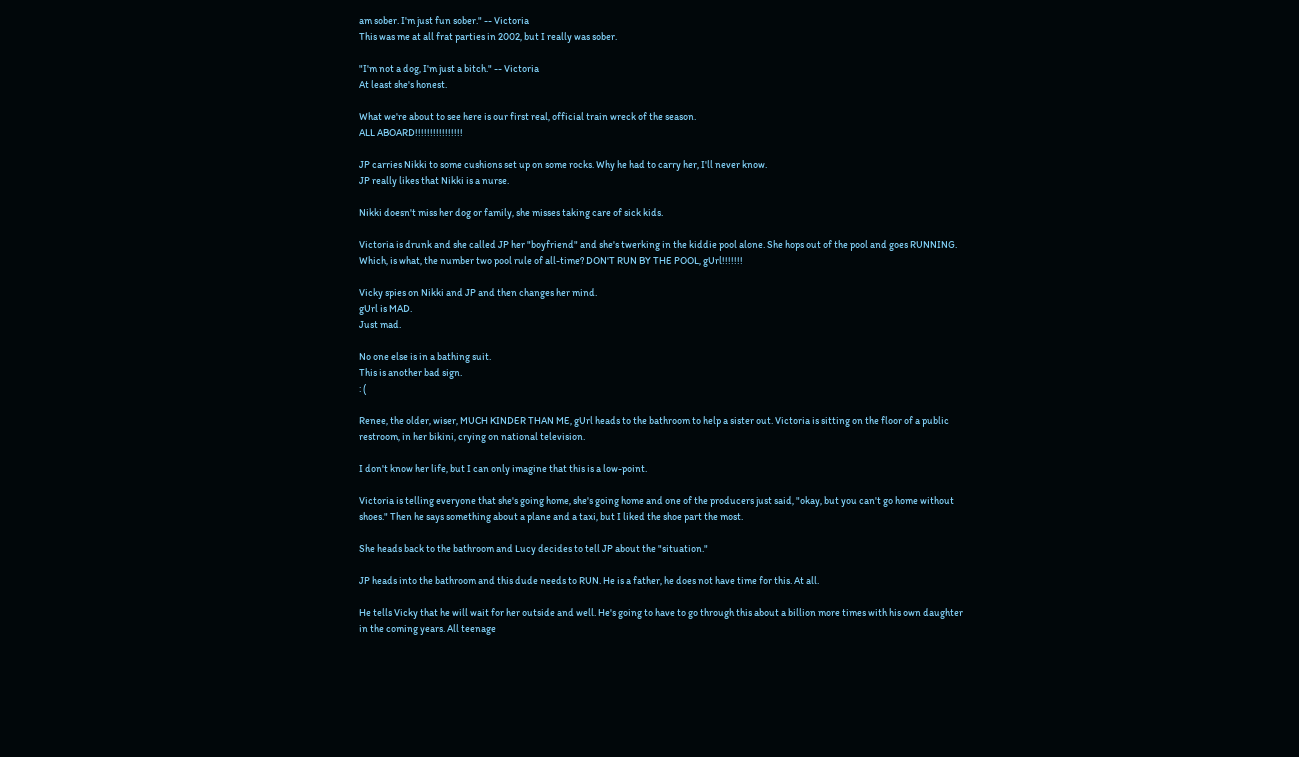am sober. I'm just fun sober." -- Victoria
This was me at all frat parties in 2002, but I really was sober.

"I'm not a dog, I'm just a bitch." -- Victoria
At least she's honest.

What we're about to see here is our first real, official train wreck of the season.
ALL ABOARD!!!!!!!!!!!!!!!!

JP carries Nikki to some cushions set up on some rocks. Why he had to carry her, I'll never know.
JP really likes that Nikki is a nurse.

Nikki doesn't miss her dog or family, she misses taking care of sick kids.

Victoria is drunk and she called JP her "boyfriend" and she's twerking in the kiddie pool alone. She hops out of the pool and goes RUNNING. Which, is what, the number two pool rule of all-time? DON'T RUN BY THE POOL, gUrl!!!!!!!

Vicky spies on Nikki and JP and then changes her mind.
gUrl is MAD.
Just mad.

No one else is in a bathing suit.
This is another bad sign.
: (

Renee, the older, wiser, MUCH KINDER THAN ME, gUrl heads to the bathroom to help a sister out. Victoria is sitting on the floor of a public restroom, in her bikini, crying on national television.

I don't know her life, but I can only imagine that this is a low-point.

Victoria is telling everyone that she's going home, she's going home and one of the producers just said, "okay, but you can't go home without shoes." Then he says something about a plane and a taxi, but I liked the shoe part the most.

She heads back to the bathroom and Lucy decides to tell JP about the "situation."

JP heads into the bathroom and this dude needs to RUN. He is a father, he does not have time for this. At all.

He tells Vicky that he will wait for her outside and well. He's going to have to go through this about a billion more times with his own daughter in the coming years. All teenage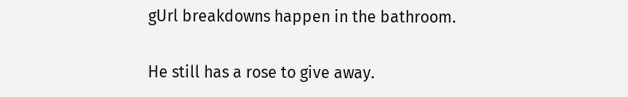gUrl breakdowns happen in the bathroom.

He still has a rose to give away.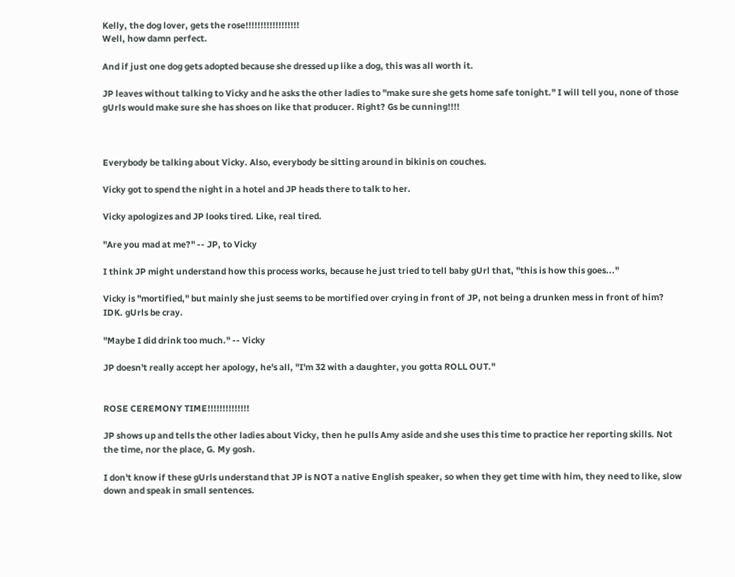Kelly, the dog lover, gets the rose!!!!!!!!!!!!!!!!!!
Well, how damn perfect.

And if just one dog gets adopted because she dressed up like a dog, this was all worth it.

JP leaves without talking to Vicky and he asks the other ladies to "make sure she gets home safe tonight." I will tell you, none of those gUrls would make sure she has shoes on like that producer. Right? Gs be cunning!!!!



Everybody be talking about Vicky. Also, everybody be sitting around in bikinis on couches.

Vicky got to spend the night in a hotel and JP heads there to talk to her.

Vicky apologizes and JP looks tired. Like, real tired.

"Are you mad at me?" -- JP, to Vicky

I think JP might understand how this process works, because he just tried to tell baby gUrl that, "this is how this goes..."

Vicky is "mortified," but mainly she just seems to be mortified over crying in front of JP, not being a drunken mess in front of him? IDK. gUrls be cray.

"Maybe I did drink too much." -- Vicky

JP doesn't really accept her apology, he's all, "I'm 32 with a daughter, you gotta ROLL OUT."


ROSE CEREMONY TIME!!!!!!!!!!!!!!

JP shows up and tells the other ladies about Vicky, then he pulls Amy aside and she uses this time to practice her reporting skills. Not the time, nor the place, G. My gosh.

I don't know if these gUrls understand that JP is NOT a native English speaker, so when they get time with him, they need to like, slow down and speak in small sentences.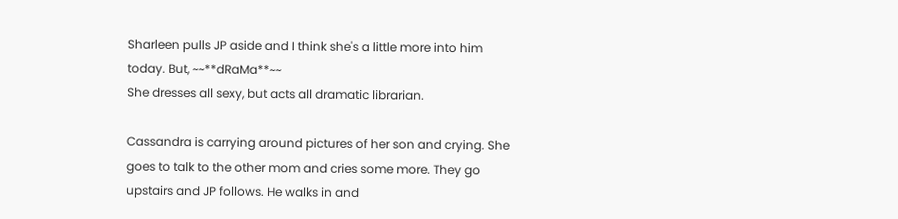Sharleen pulls JP aside and I think she's a little more into him today. But, ~~**dRaMa**~~
She dresses all sexy, but acts all dramatic librarian.

Cassandra is carrying around pictures of her son and crying. She goes to talk to the other mom and cries some more. They go upstairs and JP follows. He walks in and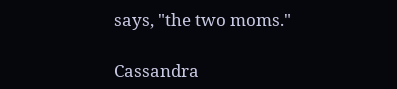says, "the two moms."

Cassandra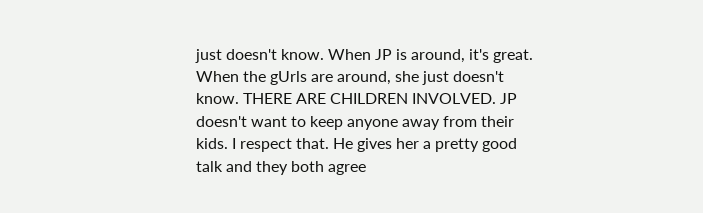just doesn't know. When JP is around, it's great. When the gUrls are around, she just doesn't know. THERE ARE CHILDREN INVOLVED. JP doesn't want to keep anyone away from their kids. I respect that. He gives her a pretty good talk and they both agree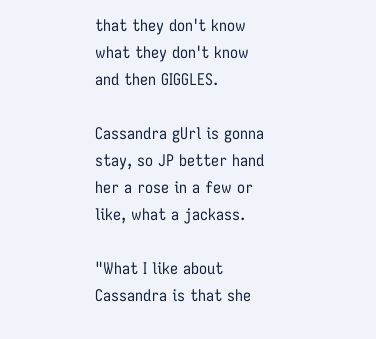that they don't know what they don't know and then GIGGLES.

Cassandra gUrl is gonna stay, so JP better hand her a rose in a few or like, what a jackass.

"What I like about Cassandra is that she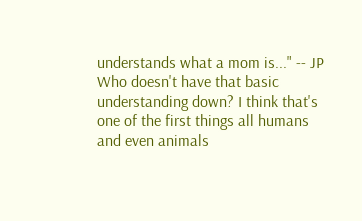understands what a mom is..." -- JP
Who doesn't have that basic understanding down? I think that's one of the first things all humans and even animals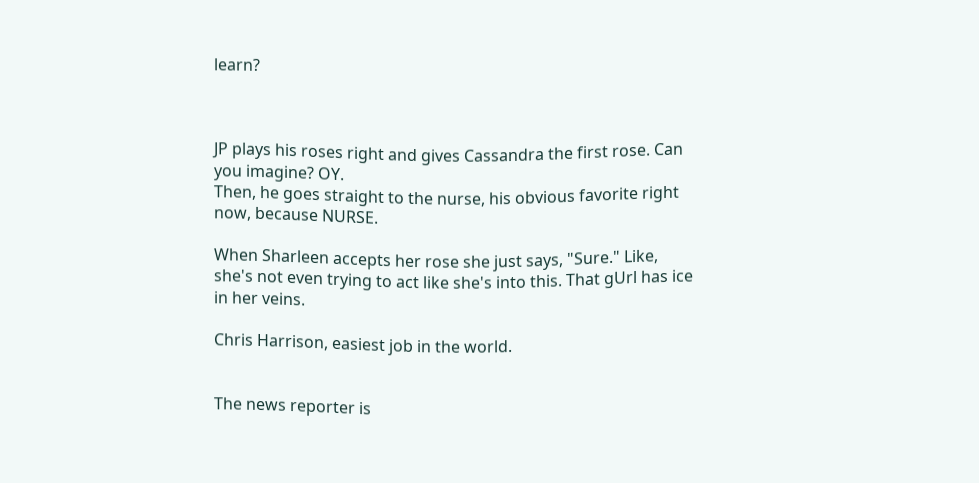learn?



JP plays his roses right and gives Cassandra the first rose. Can you imagine? OY.
Then, he goes straight to the nurse, his obvious favorite right now, because NURSE.

When Sharleen accepts her rose she just says, "Sure." Like, she's not even trying to act like she's into this. That gUrl has ice in her veins.

Chris Harrison, easiest job in the world.


The news reporter is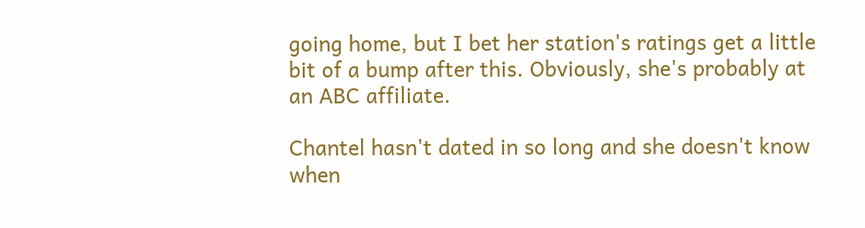going home, but I bet her station's ratings get a little bit of a bump after this. Obviously, she's probably at an ABC affiliate.

Chantel hasn't dated in so long and she doesn't know when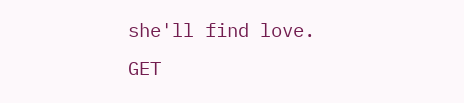she'll find love.
GET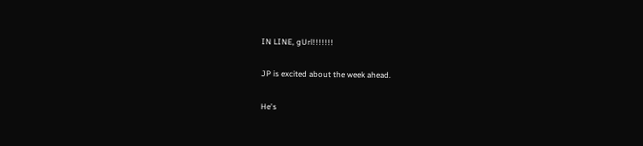IN LINE, gUrl!!!!!!!

JP is excited about the week ahead.

He's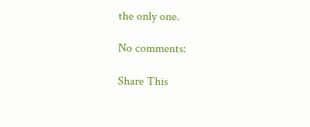the only one.

No comments:

Share This